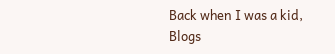Back when I was a kid, Blogs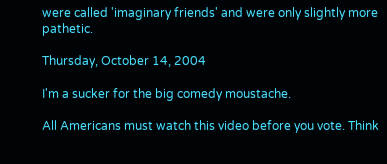were called 'imaginary friends' and were only slightly more pathetic.

Thursday, October 14, 2004

I'm a sucker for the big comedy moustache.

All Americans must watch this video before you vote. Think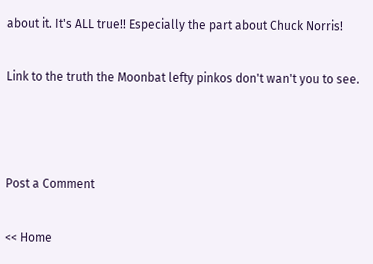about it. It's ALL true!! Especially the part about Chuck Norris!

Link to the truth the Moonbat lefty pinkos don't wan't you to see.



Post a Comment

<< Home